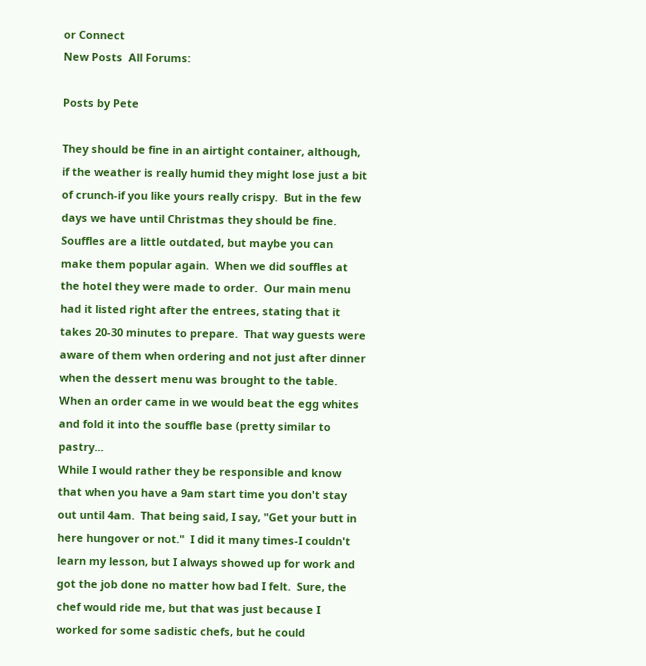or Connect
New Posts  All Forums:

Posts by Pete

They should be fine in an airtight container, although, if the weather is really humid they might lose just a bit of crunch-if you like yours really crispy.  But in the few days we have until Christmas they should be fine.
Souffles are a little outdated, but maybe you can make them popular again.  When we did souffles at the hotel they were made to order.  Our main menu had it listed right after the entrees, stating that it takes 20-30 minutes to prepare.  That way guests were aware of them when ordering and not just after dinner when the dessert menu was brought to the table.  When an order came in we would beat the egg whites and fold it into the souffle base (pretty similar to pastry...
While I would rather they be responsible and know that when you have a 9am start time you don't stay out until 4am.  That being said, I say, "Get your butt in here hungover or not."  I did it many times-I couldn't learn my lesson, but I always showed up for work and got the job done no matter how bad I felt.  Sure, the chef would ride me, but that was just because I worked for some sadistic chefs, but he could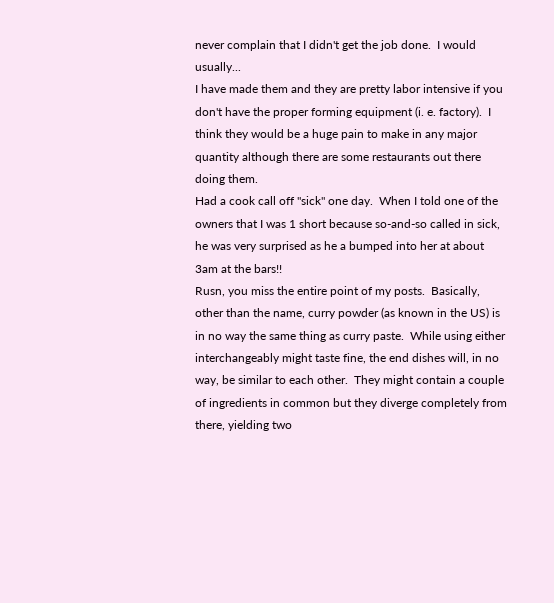never complain that I didn't get the job done.  I would usually...
I have made them and they are pretty labor intensive if you don't have the proper forming equipment (i. e. factory).  I think they would be a huge pain to make in any major quantity although there are some restaurants out there doing them.
Had a cook call off "sick" one day.  When I told one of the owners that I was 1 short because so-and-so called in sick, he was very surprised as he a bumped into her at about 3am at the bars!!
Rusn, you miss the entire point of my posts.  Basically, other than the name, curry powder (as known in the US) is in no way the same thing as curry paste.  While using either interchangeably might taste fine, the end dishes will, in no way, be similar to each other.  They might contain a couple of ingredients in common but they diverge completely from there, yielding two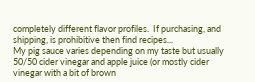completely different flavor profiles.  If purchasing, and shipping, is prohibitive then find recipes...
My pig sauce varies depending on my taste but usually 50/50 cider vinegar and apple juice (or mostly cider vinegar with a bit of brown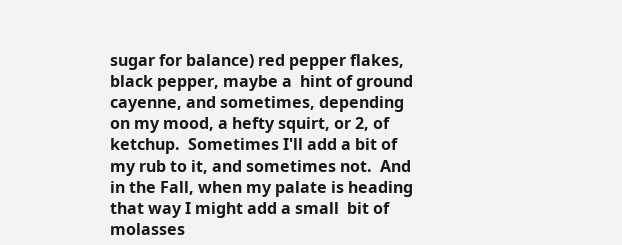sugar for balance) red pepper flakes, black pepper, maybe a  hint of ground cayenne, and sometimes, depending on my mood, a hefty squirt, or 2, of ketchup.  Sometimes I'll add a bit of my rub to it, and sometimes not.  And in the Fall, when my palate is heading that way I might add a small  bit of molasses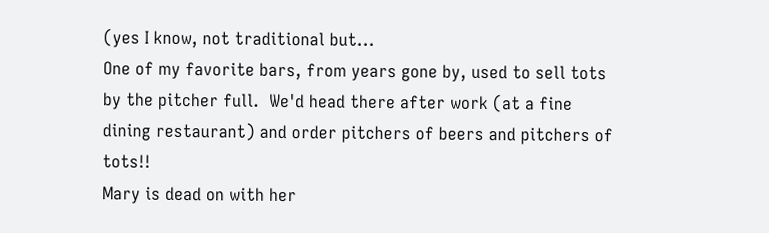(yes I know, not traditional but...
One of my favorite bars, from years gone by, used to sell tots by the pitcher full.  We'd head there after work (at a fine dining restaurant) and order pitchers of beers and pitchers of tots!!
Mary is dead on with her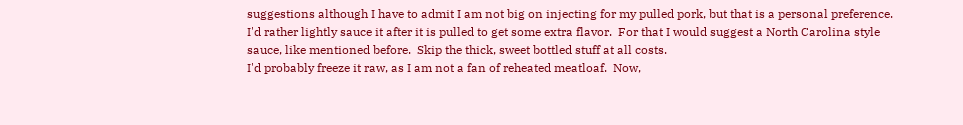suggestions although I have to admit I am not big on injecting for my pulled pork, but that is a personal preference.  I'd rather lightly sauce it after it is pulled to get some extra flavor.  For that I would suggest a North Carolina style sauce, like mentioned before.  Skip the thick, sweet bottled stuff at all costs.
I'd probably freeze it raw, as I am not a fan of reheated meatloaf.  Now,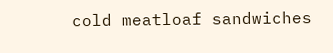cold meatloaf sandwiches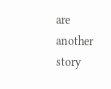are another story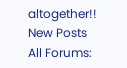altogether!!
New Posts  All Forums: